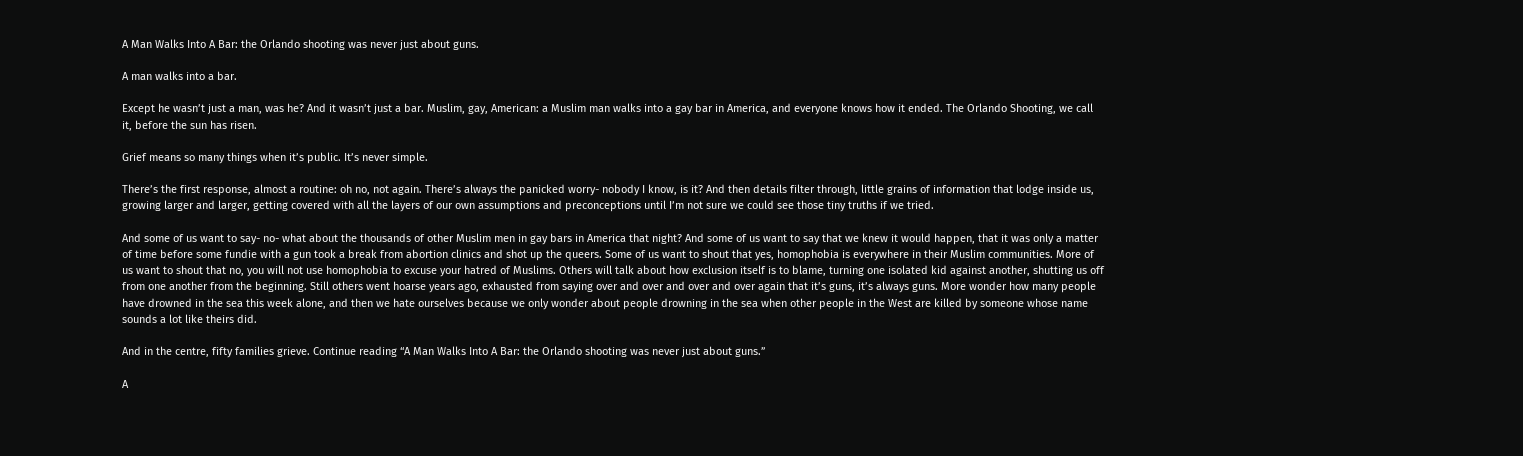A Man Walks Into A Bar: the Orlando shooting was never just about guns.

A man walks into a bar.

Except he wasn’t just a man, was he? And it wasn’t just a bar. Muslim, gay, American: a Muslim man walks into a gay bar in America, and everyone knows how it ended. The Orlando Shooting, we call it, before the sun has risen.

Grief means so many things when it’s public. It’s never simple.

There’s the first response, almost a routine: oh no, not again. There’s always the panicked worry- nobody I know, is it? And then details filter through, little grains of information that lodge inside us, growing larger and larger, getting covered with all the layers of our own assumptions and preconceptions until I’m not sure we could see those tiny truths if we tried.

And some of us want to say- no- what about the thousands of other Muslim men in gay bars in America that night? And some of us want to say that we knew it would happen, that it was only a matter of time before some fundie with a gun took a break from abortion clinics and shot up the queers. Some of us want to shout that yes, homophobia is everywhere in their Muslim communities. More of us want to shout that no, you will not use homophobia to excuse your hatred of Muslims. Others will talk about how exclusion itself is to blame, turning one isolated kid against another, shutting us off from one another from the beginning. Still others went hoarse years ago, exhausted from saying over and over and over and over again that it’s guns, it’s always guns. More wonder how many people have drowned in the sea this week alone, and then we hate ourselves because we only wonder about people drowning in the sea when other people in the West are killed by someone whose name sounds a lot like theirs did.

And in the centre, fifty families grieve. Continue reading “A Man Walks Into A Bar: the Orlando shooting was never just about guns.”

A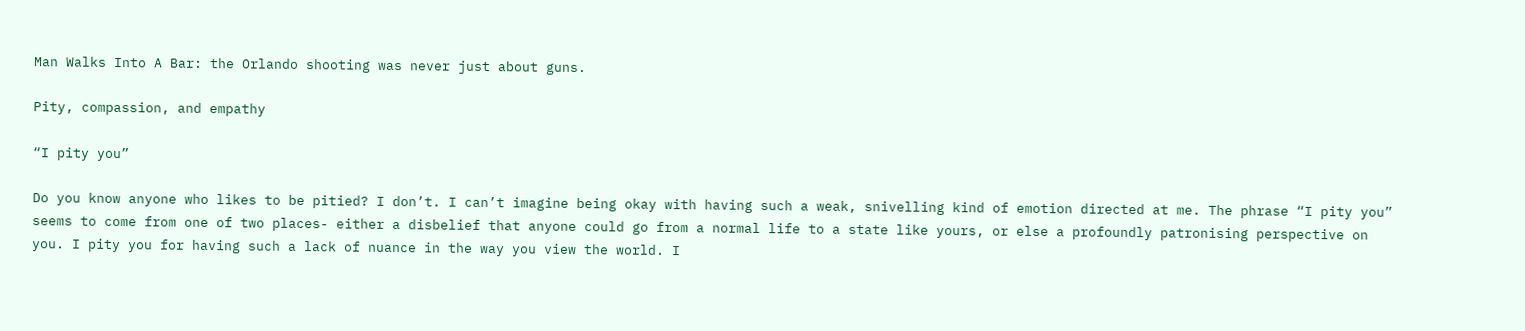Man Walks Into A Bar: the Orlando shooting was never just about guns.

Pity, compassion, and empathy

“I pity you”

Do you know anyone who likes to be pitied? I don’t. I can’t imagine being okay with having such a weak, snivelling kind of emotion directed at me. The phrase “I pity you” seems to come from one of two places- either a disbelief that anyone could go from a normal life to a state like yours, or else a profoundly patronising perspective on you. I pity you for having such a lack of nuance in the way you view the world. I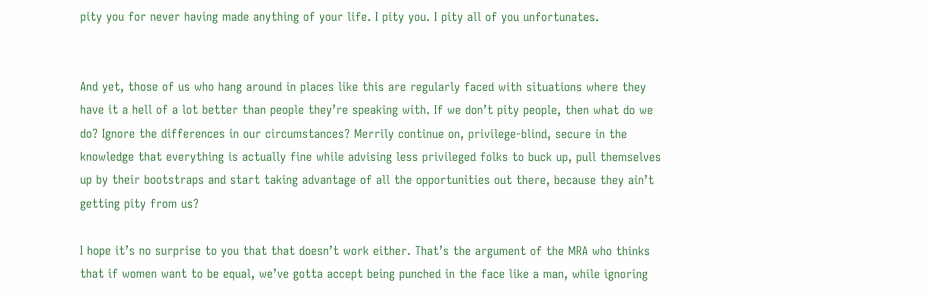pity you for never having made anything of your life. I pity you. I pity all of you unfortunates.


And yet, those of us who hang around in places like this are regularly faced with situations where they have it a hell of a lot better than people they’re speaking with. If we don’t pity people, then what do we do? Ignore the differences in our circumstances? Merrily continue on, privilege-blind, secure in the knowledge that everything is actually fine while advising less privileged folks to buck up, pull themselves up by their bootstraps and start taking advantage of all the opportunities out there, because they ain’t getting pity from us?

I hope it’s no surprise to you that that doesn’t work either. That’s the argument of the MRA who thinks that if women want to be equal, we’ve gotta accept being punched in the face like a man, while ignoring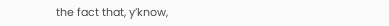the fact that, y’know,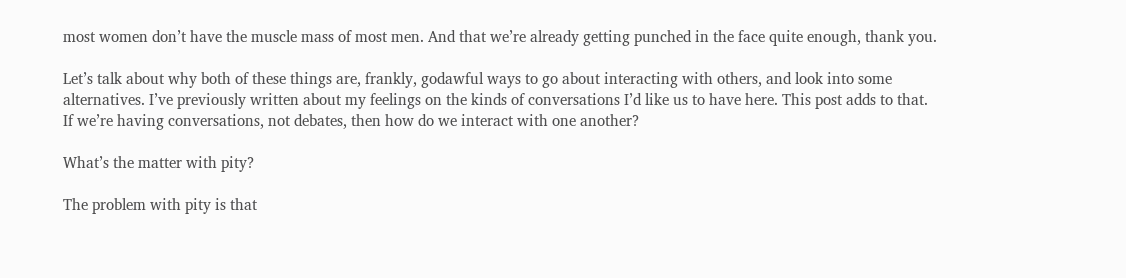most women don’t have the muscle mass of most men. And that we’re already getting punched in the face quite enough, thank you.

Let’s talk about why both of these things are, frankly, godawful ways to go about interacting with others, and look into some alternatives. I’ve previously written about my feelings on the kinds of conversations I’d like us to have here. This post adds to that. If we’re having conversations, not debates, then how do we interact with one another?

What’s the matter with pity?

The problem with pity is that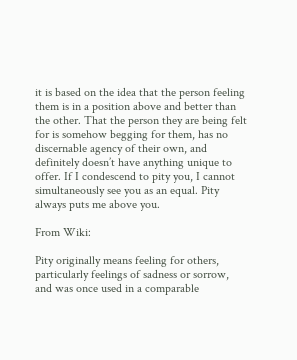it is based on the idea that the person feeling them is in a position above and better than the other. That the person they are being felt for is somehow begging for them, has no discernable agency of their own, and definitely doesn’t have anything unique to offer. If I condescend to pity you, I cannot simultaneously see you as an equal. Pity always puts me above you.

From Wiki:

Pity originally means feeling for others, particularly feelings of sadness or sorrow, and was once used in a comparable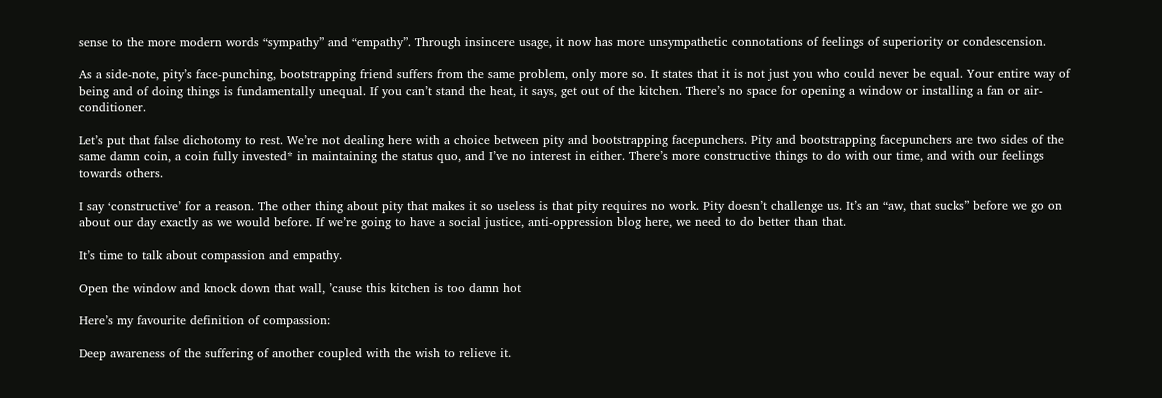sense to the more modern words “sympathy” and “empathy”. Through insincere usage, it now has more unsympathetic connotations of feelings of superiority or condescension.

As a side-note, pity’s face-punching, bootstrapping friend suffers from the same problem, only more so. It states that it is not just you who could never be equal. Your entire way of being and of doing things is fundamentally unequal. If you can’t stand the heat, it says, get out of the kitchen. There’s no space for opening a window or installing a fan or air-conditioner.

Let’s put that false dichotomy to rest. We’re not dealing here with a choice between pity and bootstrapping facepunchers. Pity and bootstrapping facepunchers are two sides of the same damn coin, a coin fully invested* in maintaining the status quo, and I’ve no interest in either. There’s more constructive things to do with our time, and with our feelings towards others.

I say ‘constructive’ for a reason. The other thing about pity that makes it so useless is that pity requires no work. Pity doesn’t challenge us. It’s an “aw, that sucks” before we go on about our day exactly as we would before. If we’re going to have a social justice, anti-oppression blog here, we need to do better than that.

It’s time to talk about compassion and empathy.

Open the window and knock down that wall, ’cause this kitchen is too damn hot

Here’s my favourite definition of compassion:

Deep awareness of the suffering of another coupled with the wish to relieve it.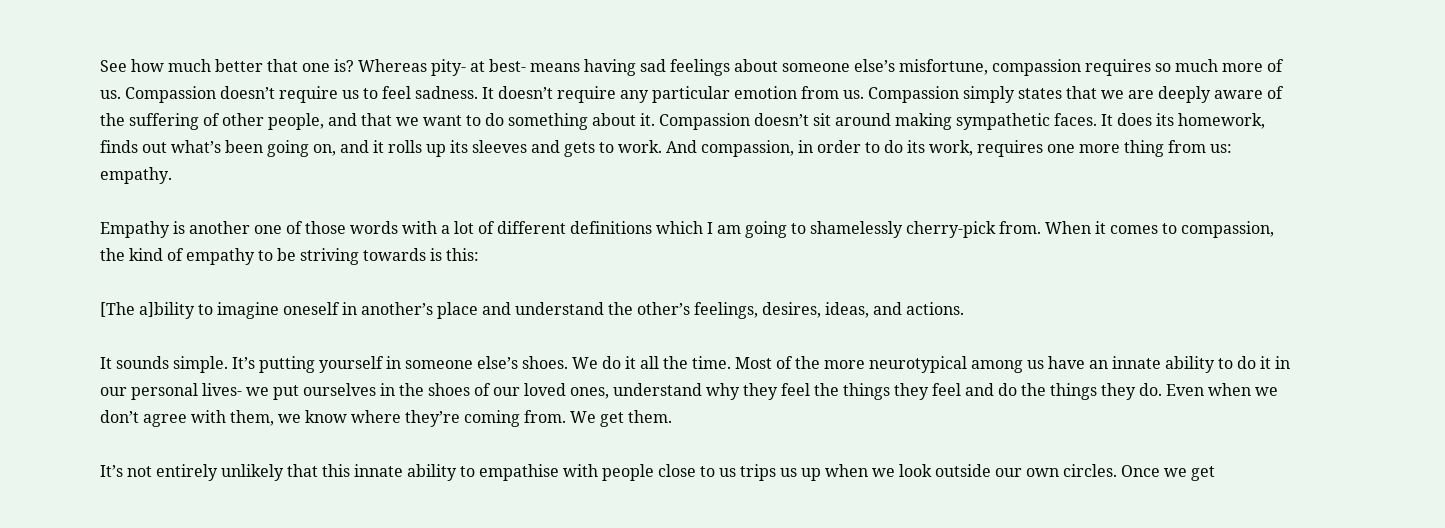See how much better that one is? Whereas pity- at best- means having sad feelings about someone else’s misfortune, compassion requires so much more of us. Compassion doesn’t require us to feel sadness. It doesn’t require any particular emotion from us. Compassion simply states that we are deeply aware of the suffering of other people, and that we want to do something about it. Compassion doesn’t sit around making sympathetic faces. It does its homework, finds out what’s been going on, and it rolls up its sleeves and gets to work. And compassion, in order to do its work, requires one more thing from us: empathy.

Empathy is another one of those words with a lot of different definitions which I am going to shamelessly cherry-pick from. When it comes to compassion, the kind of empathy to be striving towards is this:

[The a]bility to imagine oneself in another’s place and understand the other’s feelings, desires, ideas, and actions.

It sounds simple. It’s putting yourself in someone else’s shoes. We do it all the time. Most of the more neurotypical among us have an innate ability to do it in our personal lives- we put ourselves in the shoes of our loved ones, understand why they feel the things they feel and do the things they do. Even when we don’t agree with them, we know where they’re coming from. We get them.

It’s not entirely unlikely that this innate ability to empathise with people close to us trips us up when we look outside our own circles. Once we get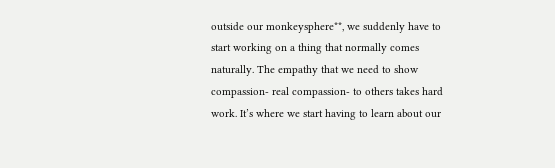outside our monkeysphere**, we suddenly have to start working on a thing that normally comes naturally. The empathy that we need to show compassion- real compassion- to others takes hard work. It’s where we start having to learn about our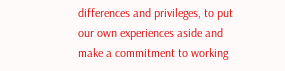differences and privileges, to put our own experiences aside and make a commitment to working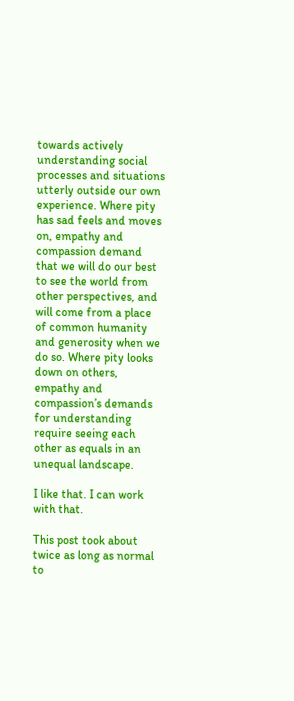towards actively understanding social processes and situations utterly outside our own experience. Where pity has sad feels and moves on, empathy and compassion demand that we will do our best to see the world from other perspectives, and will come from a place of common humanity and generosity when we do so. Where pity looks down on others, empathy and compassion’s demands for understanding require seeing each other as equals in an unequal landscape.

I like that. I can work with that.

This post took about twice as long as normal to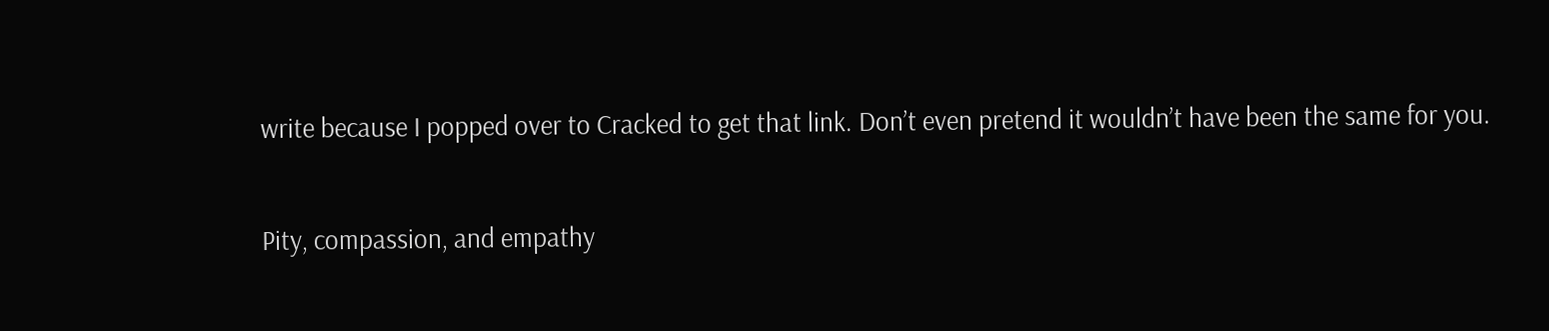write because I popped over to Cracked to get that link. Don’t even pretend it wouldn’t have been the same for you.

Pity, compassion, and empathy